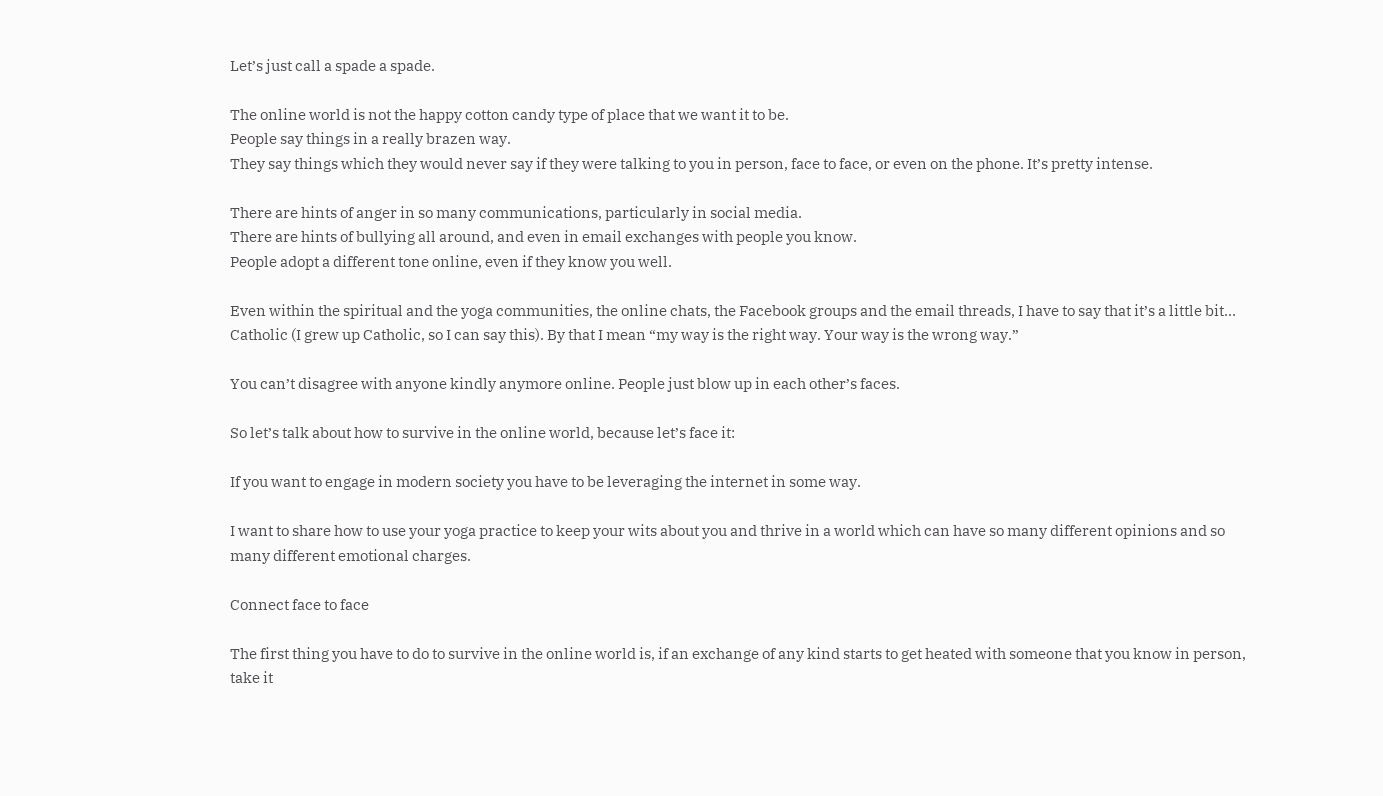Let’s just call a spade a spade.

The online world is not the happy cotton candy type of place that we want it to be.
People say things in a really brazen way.
They say things which they would never say if they were talking to you in person, face to face, or even on the phone. It’s pretty intense.

There are hints of anger in so many communications, particularly in social media.
There are hints of bullying all around, and even in email exchanges with people you know.
People adopt a different tone online, even if they know you well.

Even within the spiritual and the yoga communities, the online chats, the Facebook groups and the email threads, I have to say that it’s a little bit… Catholic (I grew up Catholic, so I can say this). By that I mean “my way is the right way. Your way is the wrong way.”

You can’t disagree with anyone kindly anymore online. People just blow up in each other’s faces.

So let’s talk about how to survive in the online world, because let’s face it:

If you want to engage in modern society you have to be leveraging the internet in some way.

I want to share how to use your yoga practice to keep your wits about you and thrive in a world which can have so many different opinions and so many different emotional charges.

Connect face to face

The first thing you have to do to survive in the online world is, if an exchange of any kind starts to get heated with someone that you know in person, take it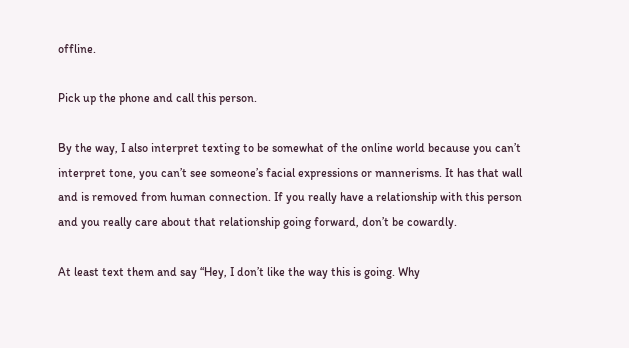offline.

Pick up the phone and call this person.

By the way, I also interpret texting to be somewhat of the online world because you can’t interpret tone, you can’t see someone’s facial expressions or mannerisms. It has that wall and is removed from human connection. If you really have a relationship with this person and you really care about that relationship going forward, don’t be cowardly.

At least text them and say “Hey, I don’t like the way this is going. Why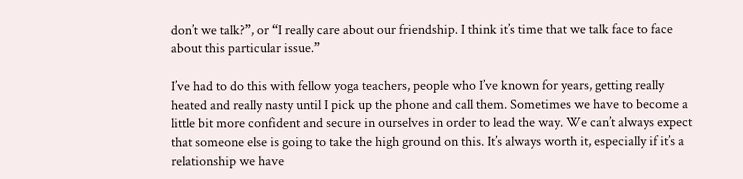don’t we talk?”, or “I really care about our friendship. I think it’s time that we talk face to face about this particular issue.”

I’ve had to do this with fellow yoga teachers, people who I’ve known for years, getting really heated and really nasty until I pick up the phone and call them. Sometimes we have to become a little bit more confident and secure in ourselves in order to lead the way. We can’t always expect that someone else is going to take the high ground on this. It’s always worth it, especially if it’s a relationship we have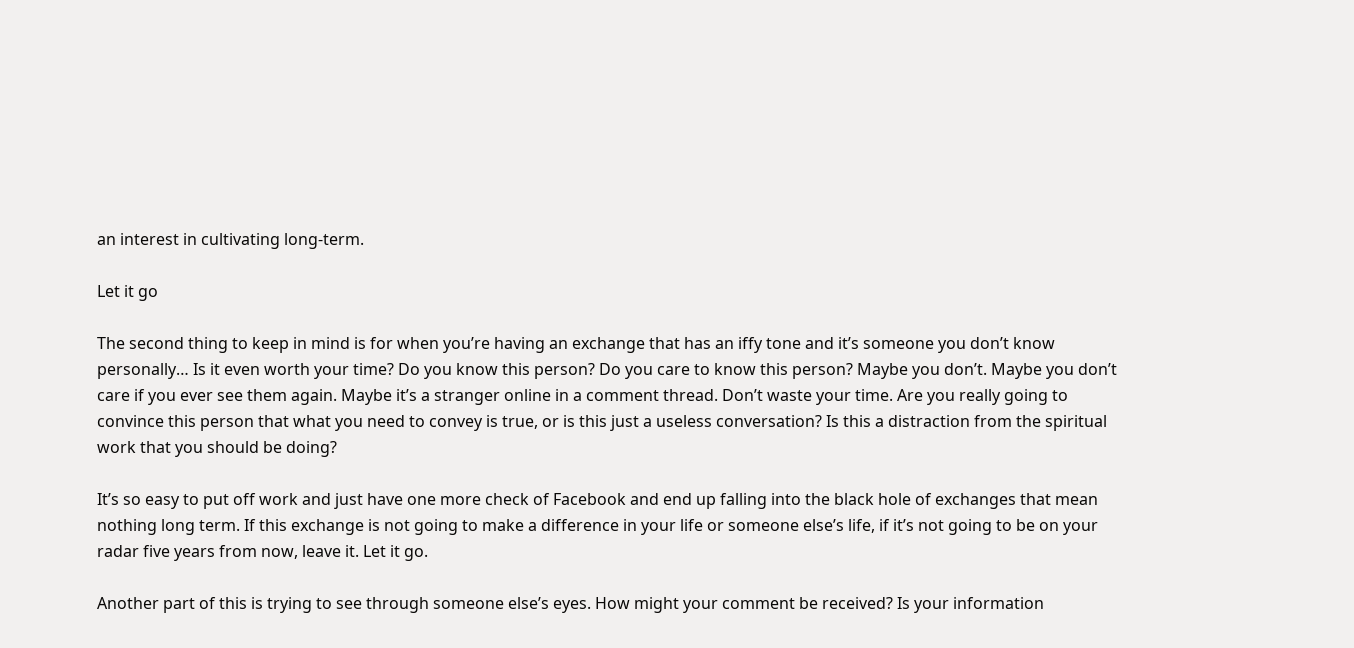an interest in cultivating long-term.

Let it go

The second thing to keep in mind is for when you’re having an exchange that has an iffy tone and it’s someone you don’t know personally… Is it even worth your time? Do you know this person? Do you care to know this person? Maybe you don’t. Maybe you don’t care if you ever see them again. Maybe it’s a stranger online in a comment thread. Don’t waste your time. Are you really going to convince this person that what you need to convey is true, or is this just a useless conversation? Is this a distraction from the spiritual work that you should be doing?

It’s so easy to put off work and just have one more check of Facebook and end up falling into the black hole of exchanges that mean nothing long term. If this exchange is not going to make a difference in your life or someone else’s life, if it’s not going to be on your radar five years from now, leave it. Let it go.

Another part of this is trying to see through someone else’s eyes. How might your comment be received? Is your information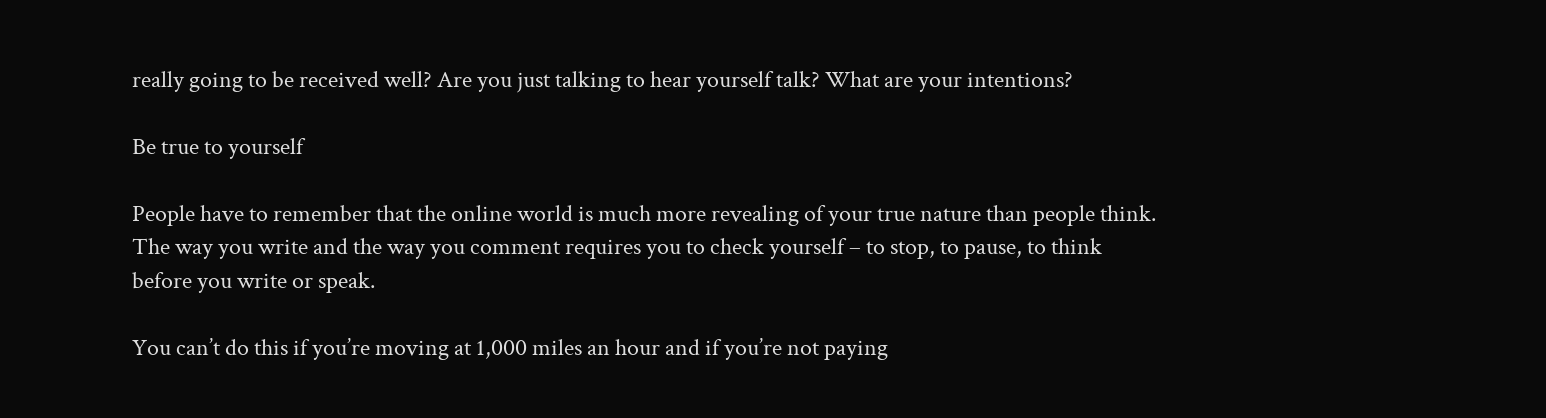really going to be received well? Are you just talking to hear yourself talk? What are your intentions?

Be true to yourself

People have to remember that the online world is much more revealing of your true nature than people think. The way you write and the way you comment requires you to check yourself – to stop, to pause, to think before you write or speak.

You can’t do this if you’re moving at 1,000 miles an hour and if you’re not paying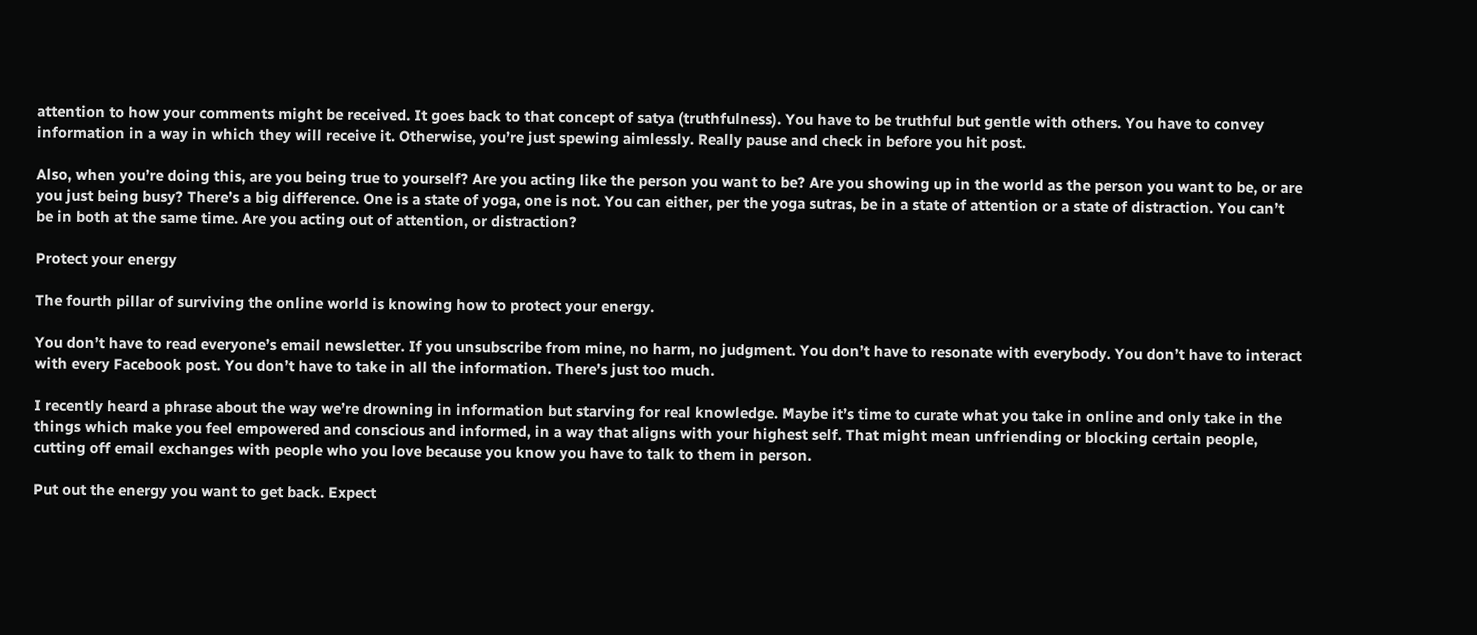attention to how your comments might be received. It goes back to that concept of satya (truthfulness). You have to be truthful but gentle with others. You have to convey information in a way in which they will receive it. Otherwise, you’re just spewing aimlessly. Really pause and check in before you hit post.

Also, when you’re doing this, are you being true to yourself? Are you acting like the person you want to be? Are you showing up in the world as the person you want to be, or are you just being busy? There’s a big difference. One is a state of yoga, one is not. You can either, per the yoga sutras, be in a state of attention or a state of distraction. You can’t be in both at the same time. Are you acting out of attention, or distraction?

Protect your energy

The fourth pillar of surviving the online world is knowing how to protect your energy.

You don’t have to read everyone’s email newsletter. If you unsubscribe from mine, no harm, no judgment. You don’t have to resonate with everybody. You don’t have to interact with every Facebook post. You don’t have to take in all the information. There’s just too much.

I recently heard a phrase about the way we’re drowning in information but starving for real knowledge. Maybe it’s time to curate what you take in online and only take in the things which make you feel empowered and conscious and informed, in a way that aligns with your highest self. That might mean unfriending or blocking certain people, cutting off email exchanges with people who you love because you know you have to talk to them in person.

Put out the energy you want to get back. Expect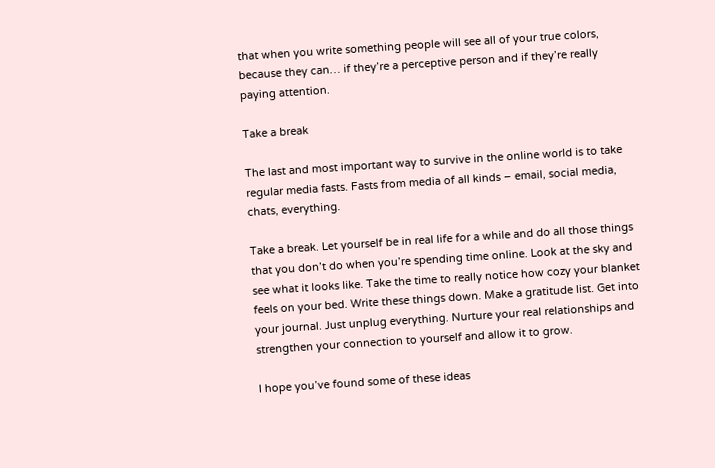that when you write something people will see all of your true colors, because they can… if they’re a perceptive person and if they’re really paying attention.

Take a break

The last and most important way to survive in the online world is to take regular media fasts. Fasts from media of all kinds – email, social media, chats, everything.

Take a break. Let yourself be in real life for a while and do all those things that you don’t do when you’re spending time online. Look at the sky and see what it looks like. Take the time to really notice how cozy your blanket feels on your bed. Write these things down. Make a gratitude list. Get into your journal. Just unplug everything. Nurture your real relationships and strengthen your connection to yourself and allow it to grow.

I hope you’ve found some of these ideas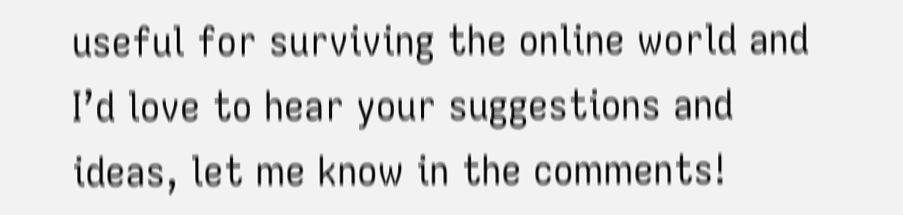useful for surviving the online world and I’d love to hear your suggestions and ideas, let me know in the comments!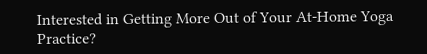Interested in Getting More Out of Your At-Home Yoga Practice?